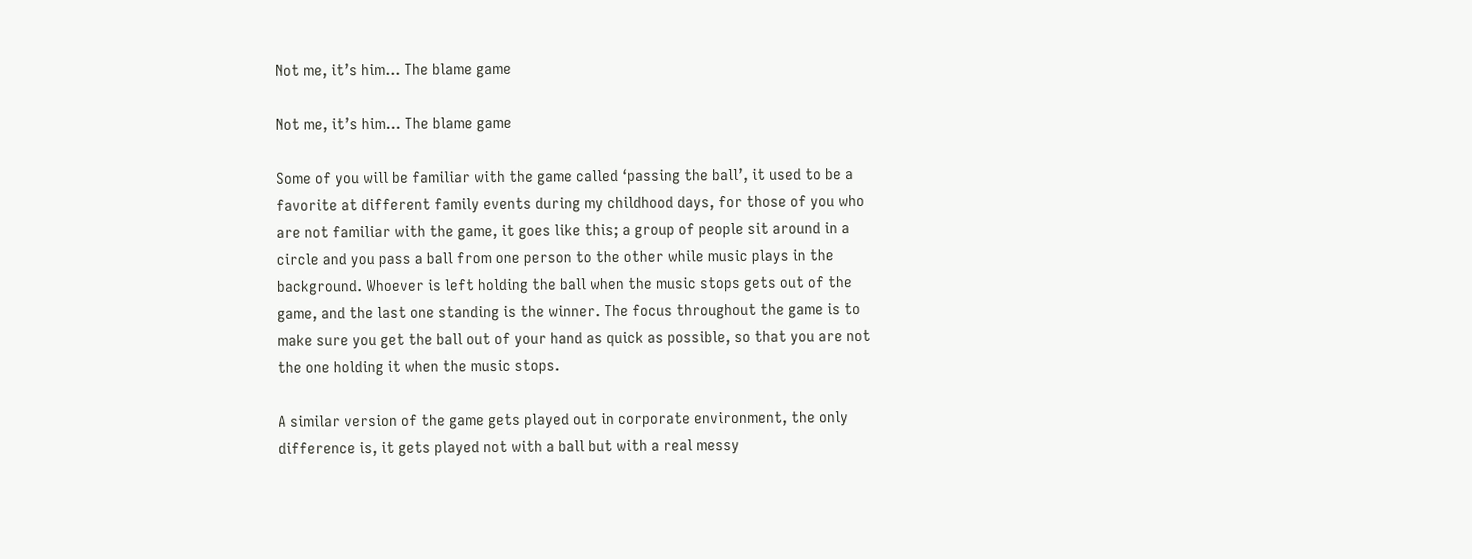Not me, it’s him… The blame game

Not me, it’s him… The blame game

Some of you will be familiar with the game called ‘passing the ball’, it used to be a favorite at different family events during my childhood days, for those of you who are not familiar with the game, it goes like this; a group of people sit around in a circle and you pass a ball from one person to the other while music plays in the background. Whoever is left holding the ball when the music stops gets out of the game, and the last one standing is the winner. The focus throughout the game is to make sure you get the ball out of your hand as quick as possible, so that you are not the one holding it when the music stops.

A similar version of the game gets played out in corporate environment, the only difference is, it gets played not with a ball but with a real messy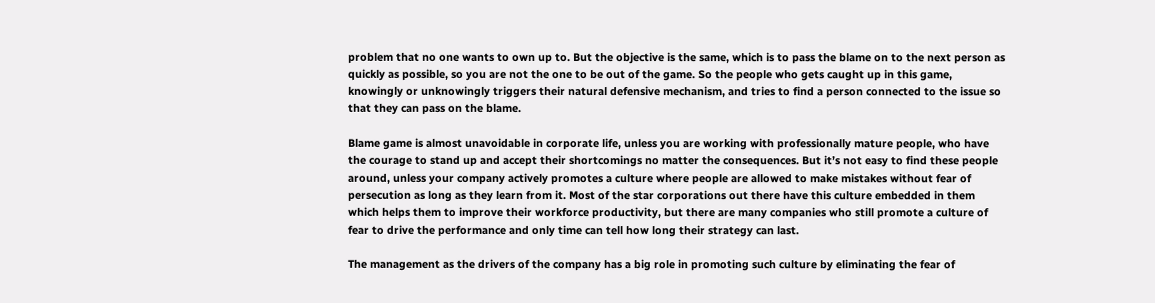problem that no one wants to own up to. But the objective is the same, which is to pass the blame on to the next person as quickly as possible, so you are not the one to be out of the game. So the people who gets caught up in this game, knowingly or unknowingly triggers their natural defensive mechanism, and tries to find a person connected to the issue so that they can pass on the blame.

Blame game is almost unavoidable in corporate life, unless you are working with professionally mature people, who have the courage to stand up and accept their shortcomings no matter the consequences. But it’s not easy to find these people around, unless your company actively promotes a culture where people are allowed to make mistakes without fear of persecution as long as they learn from it. Most of the star corporations out there have this culture embedded in them which helps them to improve their workforce productivity, but there are many companies who still promote a culture of fear to drive the performance and only time can tell how long their strategy can last.

The management as the drivers of the company has a big role in promoting such culture by eliminating the fear of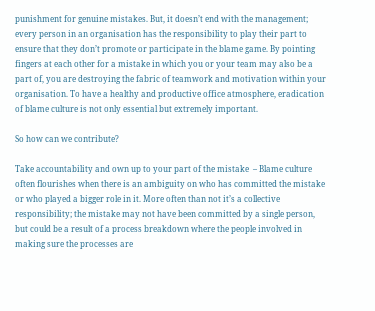punishment for genuine mistakes. But, it doesn’t end with the management; every person in an organisation has the responsibility to play their part to ensure that they don’t promote or participate in the blame game. By pointing fingers at each other for a mistake in which you or your team may also be a part of, you are destroying the fabric of teamwork and motivation within your organisation. To have a healthy and productive office atmosphere, eradication of blame culture is not only essential but extremely important.

So how can we contribute?

Take accountability and own up to your part of the mistake  – Blame culture often flourishes when there is an ambiguity on who has committed the mistake or who played a bigger role in it. More often than not it’s a collective responsibility; the mistake may not have been committed by a single person, but could be a result of a process breakdown where the people involved in making sure the processes are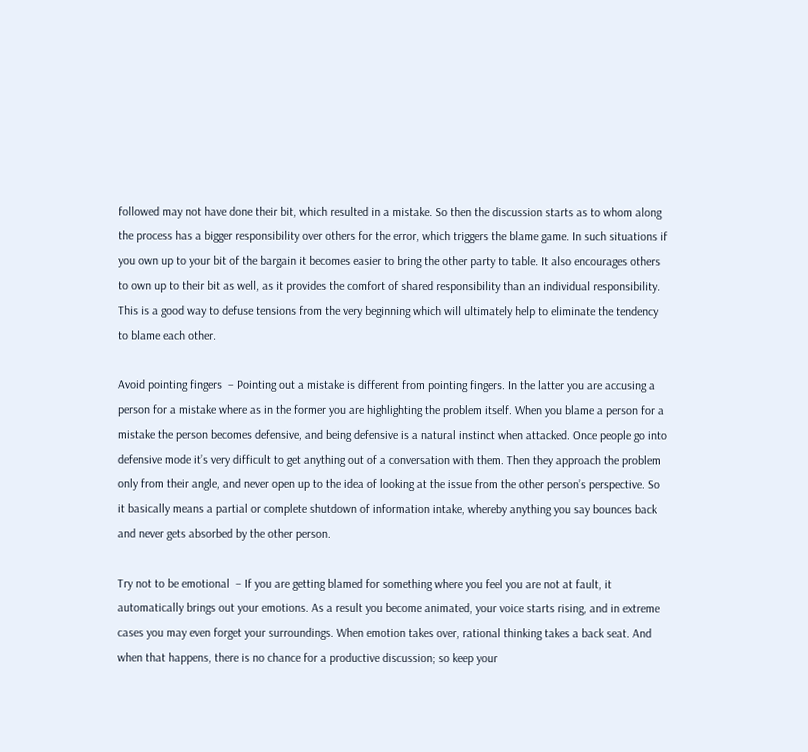followed may not have done their bit, which resulted in a mistake. So then the discussion starts as to whom along the process has a bigger responsibility over others for the error, which triggers the blame game. In such situations if you own up to your bit of the bargain it becomes easier to bring the other party to table. It also encourages others to own up to their bit as well, as it provides the comfort of shared responsibility than an individual responsibility. This is a good way to defuse tensions from the very beginning which will ultimately help to eliminate the tendency to blame each other.

Avoid pointing fingers  – Pointing out a mistake is different from pointing fingers. In the latter you are accusing a person for a mistake where as in the former you are highlighting the problem itself. When you blame a person for a mistake the person becomes defensive, and being defensive is a natural instinct when attacked. Once people go into defensive mode it’s very difficult to get anything out of a conversation with them. Then they approach the problem only from their angle, and never open up to the idea of looking at the issue from the other person’s perspective. So it basically means a partial or complete shutdown of information intake, whereby anything you say bounces back and never gets absorbed by the other person.

Try not to be emotional  – If you are getting blamed for something where you feel you are not at fault, it automatically brings out your emotions. As a result you become animated, your voice starts rising, and in extreme cases you may even forget your surroundings. When emotion takes over, rational thinking takes a back seat. And when that happens, there is no chance for a productive discussion; so keep your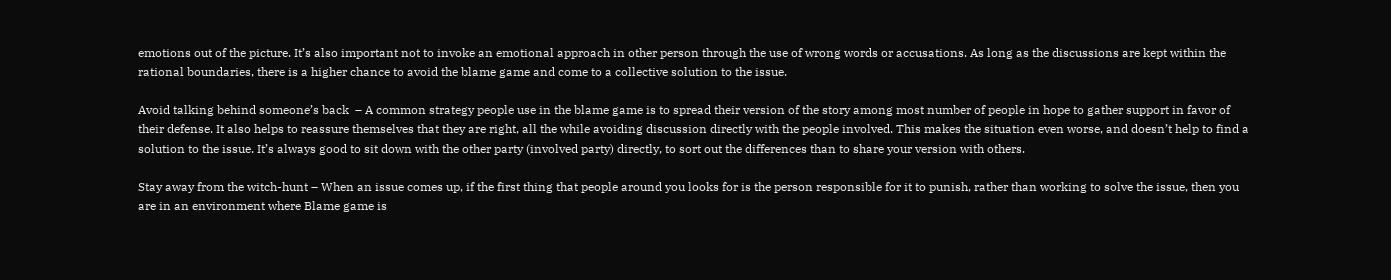emotions out of the picture. It’s also important not to invoke an emotional approach in other person through the use of wrong words or accusations. As long as the discussions are kept within the rational boundaries, there is a higher chance to avoid the blame game and come to a collective solution to the issue.

Avoid talking behind someone’s back  – A common strategy people use in the blame game is to spread their version of the story among most number of people in hope to gather support in favor of their defense. It also helps to reassure themselves that they are right, all the while avoiding discussion directly with the people involved. This makes the situation even worse, and doesn’t help to find a solution to the issue. It’s always good to sit down with the other party (involved party) directly, to sort out the differences than to share your version with others.

Stay away from the witch-hunt – When an issue comes up, if the first thing that people around you looks for is the person responsible for it to punish, rather than working to solve the issue, then you are in an environment where Blame game is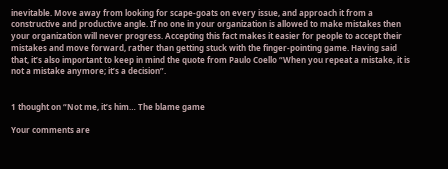inevitable. Move away from looking for scape-goats on every issue, and approach it from a constructive and productive angle. If no one in your organization is allowed to make mistakes then your organization will never progress. Accepting this fact makes it easier for people to accept their mistakes and move forward, rather than getting stuck with the finger-pointing game. Having said that, it’s also important to keep in mind the quote from Paulo Coello “When you repeat a mistake, it is not a mistake anymore; it’s a decision”.


1 thought on “Not me, it’s him… The blame game

Your comments are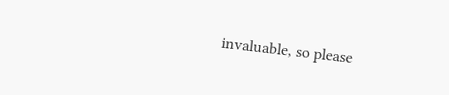invaluable, so please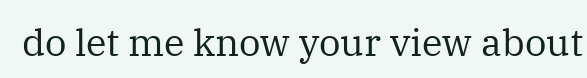do let me know your view about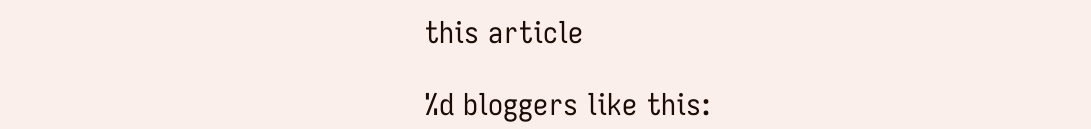this article

%d bloggers like this: